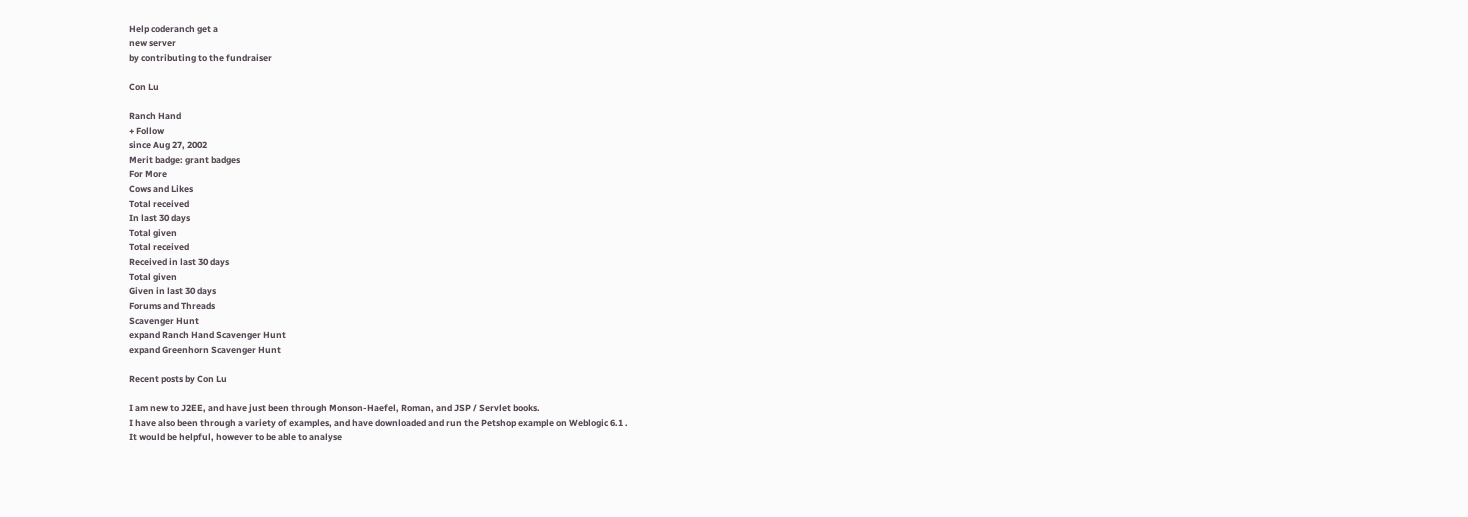Help coderanch get a
new server
by contributing to the fundraiser

Con Lu

Ranch Hand
+ Follow
since Aug 27, 2002
Merit badge: grant badges
For More
Cows and Likes
Total received
In last 30 days
Total given
Total received
Received in last 30 days
Total given
Given in last 30 days
Forums and Threads
Scavenger Hunt
expand Ranch Hand Scavenger Hunt
expand Greenhorn Scavenger Hunt

Recent posts by Con Lu

I am new to J2EE, and have just been through Monson-Haefel, Roman, and JSP / Servlet books.
I have also been through a variety of examples, and have downloaded and run the Petshop example on Weblogic 6.1 .
It would be helpful, however to be able to analyse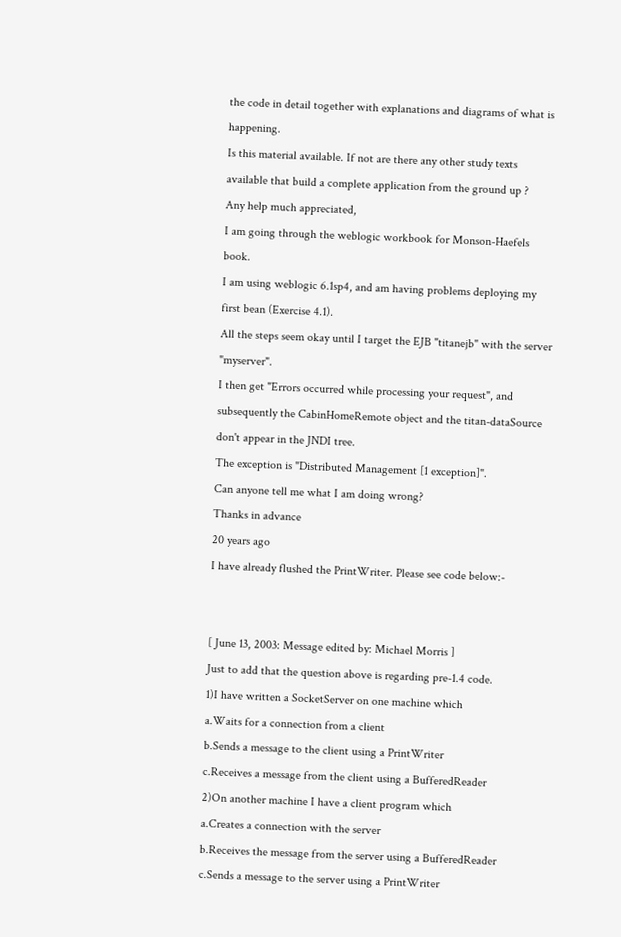the code in detail together with explanations and diagrams of what is happening.
Is this material available. If not are there any other study texts available that build a complete application from the ground up ?
Any help much appreciated,
I am going through the weblogic workbook for Monson-Haefels book.
I am using weblogic 6.1sp4, and am having problems deploying my first bean (Exercise 4.1).
All the steps seem okay until I target the EJB "titanejb" with the server "myserver".
I then get "Errors occurred while processing your request", and subsequently the CabinHomeRemote object and the titan-dataSource don't appear in the JNDI tree.
The exception is "Distributed Management [1 exception]".
Can anyone tell me what I am doing wrong?
Thanks in advance
20 years ago
I have already flushed the PrintWriter. Please see code below:-


[ June 13, 2003: Message edited by: Michael Morris ]
Just to add that the question above is regarding pre-1.4 code.
1)I have written a SocketServer on one machine which
a.Waits for a connection from a client
b.Sends a message to the client using a PrintWriter
c.Receives a message from the client using a BufferedReader
2)On another machine I have a client program which
a.Creates a connection with the server
b.Receives the message from the server using a BufferedReader
c.Sends a message to the server using a PrintWriter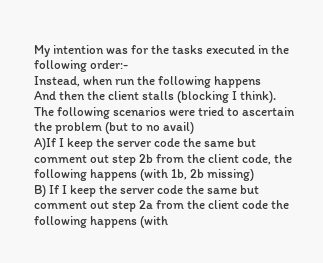My intention was for the tasks executed in the following order:-
Instead, when run the following happens
And then the client stalls (blocking I think).
The following scenarios were tried to ascertain the problem (but to no avail)
A)If I keep the server code the same but comment out step 2b from the client code, the following happens (with 1b, 2b missing)
B) If I keep the server code the same but comment out step 2a from the client code the following happens (with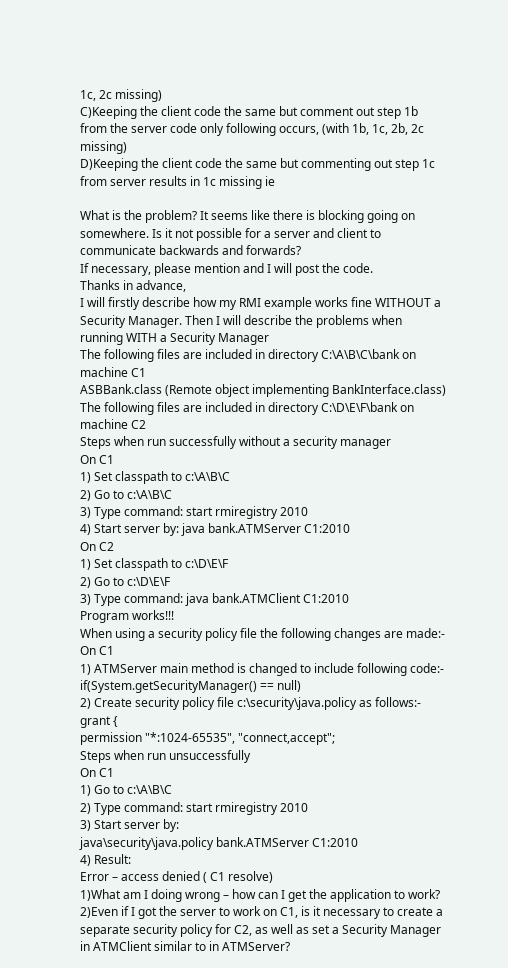1c, 2c missing)
C)Keeping the client code the same but comment out step 1b from the server code only following occurs, (with 1b, 1c, 2b, 2c missing)
D)Keeping the client code the same but commenting out step 1c from server results in 1c missing ie

What is the problem? It seems like there is blocking going on somewhere. Is it not possible for a server and client to communicate backwards and forwards?
If necessary, please mention and I will post the code.
Thanks in advance,
I will firstly describe how my RMI example works fine WITHOUT a Security Manager. Then I will describe the problems when running WITH a Security Manager
The following files are included in directory C:\A\B\C\bank on machine C1
ASBBank.class (Remote object implementing BankInterface.class)
The following files are included in directory C:\D\E\F\bank on machine C2
Steps when run successfully without a security manager
On C1
1) Set classpath to c:\A\B\C
2) Go to c:\A\B\C
3) Type command: start rmiregistry 2010
4) Start server by: java bank.ATMServer C1:2010
On C2
1) Set classpath to c:\D\E\F
2) Go to c:\D\E\F
3) Type command: java bank.ATMClient C1:2010
Program works!!!
When using a security policy file the following changes are made:-
On C1
1) ATMServer main method is changed to include following code:-
if(System.getSecurityManager() == null)
2) Create security policy file c:\security\java.policy as follows:-
grant {
permission "*:1024-65535", "connect,accept";
Steps when run unsuccessfully
On C1
1) Go to c:\A\B\C
2) Type command: start rmiregistry 2010
3) Start server by:
java\security\java.policy bank.ATMServer C1:2010
4) Result:
Error – access denied ( C1 resolve)
1)What am I doing wrong – how can I get the application to work?
2)Even if I got the server to work on C1, is it necessary to create a separate security policy for C2, as well as set a Security Manager in ATMClient similar to in ATMServer?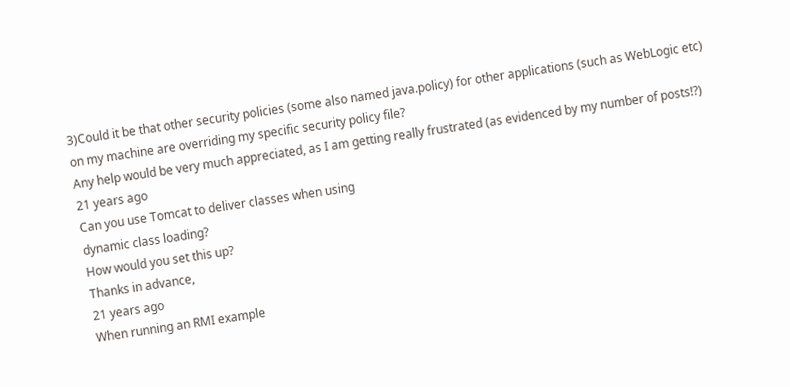3)Could it be that other security policies (some also named java.policy) for other applications (such as WebLogic etc) on my machine are overriding my specific security policy file?
Any help would be very much appreciated, as I am getting really frustrated (as evidenced by my number of posts!?)
21 years ago
Can you use Tomcat to deliver classes when using
dynamic class loading?
How would you set this up?
Thanks in advance,
21 years ago
When running an RMI example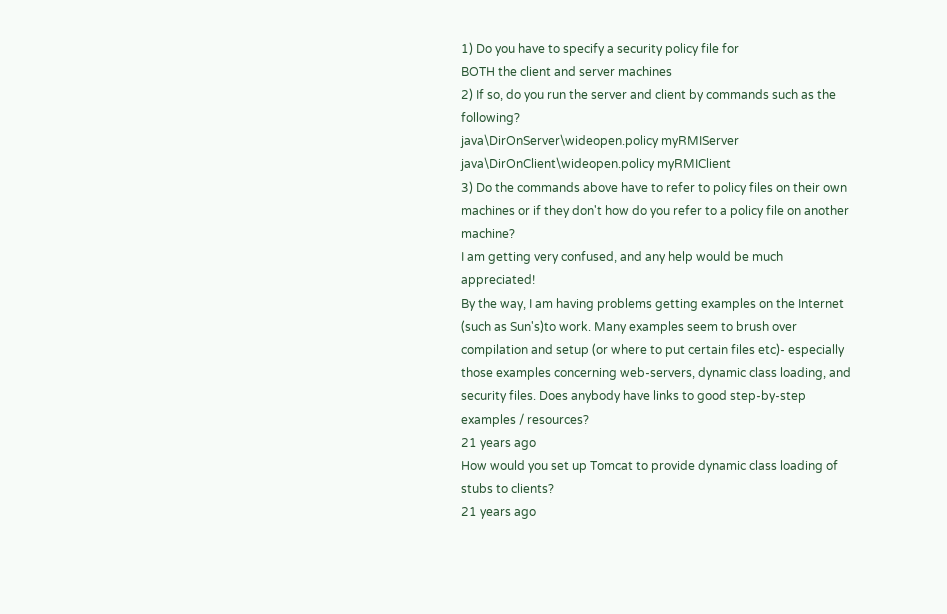1) Do you have to specify a security policy file for
BOTH the client and server machines
2) If so, do you run the server and client by commands such as the following?
java\DirOnServer\wideopen.policy myRMIServer
java\DirOnClient\wideopen.policy myRMIClient
3) Do the commands above have to refer to policy files on their own machines or if they don't how do you refer to a policy file on another machine?
I am getting very confused, and any help would be much appreciated!
By the way, I am having problems getting examples on the Internet (such as Sun's)to work. Many examples seem to brush over compilation and setup (or where to put certain files etc)- especially those examples concerning web-servers, dynamic class loading, and security files. Does anybody have links to good step-by-step examples / resources?
21 years ago
How would you set up Tomcat to provide dynamic class loading of stubs to clients?
21 years ago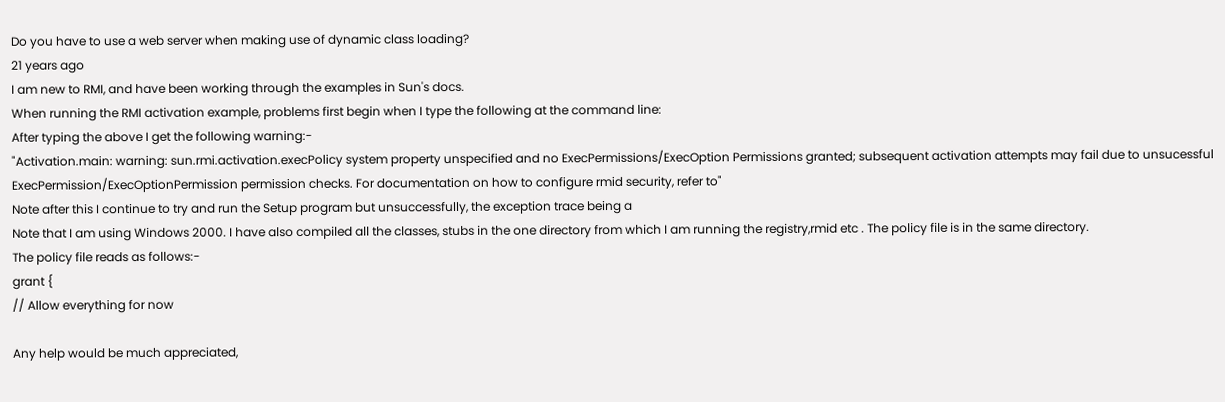Do you have to use a web server when making use of dynamic class loading?
21 years ago
I am new to RMI, and have been working through the examples in Sun's docs.
When running the RMI activation example, problems first begin when I type the following at the command line:
After typing the above I get the following warning:-
"Activation.main: warning: sun.rmi.activation.execPolicy system property unspecified and no ExecPermissions/ExecOption Permissions granted; subsequent activation attempts may fail due to unsucessful ExecPermission/ExecOptionPermission permission checks. For documentation on how to configure rmid security, refer to"
Note after this I continue to try and run the Setup program but unsuccessfully, the exception trace being a
Note that I am using Windows 2000. I have also compiled all the classes, stubs in the one directory from which I am running the registry,rmid etc . The policy file is in the same directory.
The policy file reads as follows:-
grant {
// Allow everything for now

Any help would be much appreciated,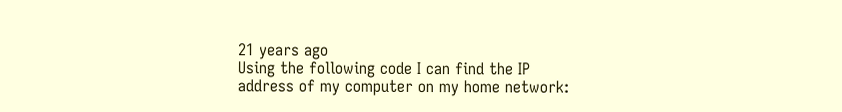21 years ago
Using the following code I can find the IP
address of my computer on my home network: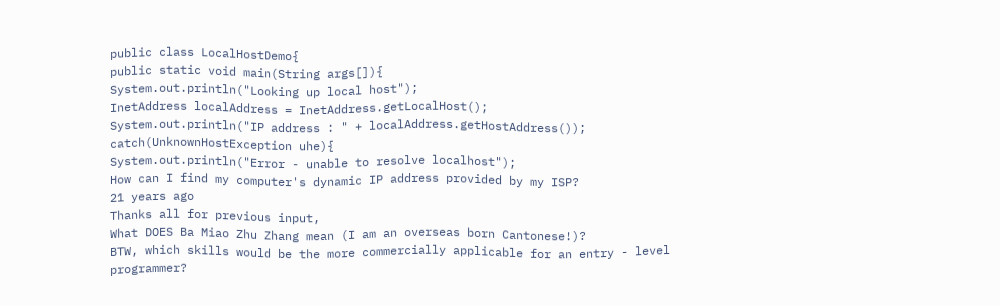public class LocalHostDemo{
public static void main(String args[]){
System.out.println("Looking up local host");
InetAddress localAddress = InetAddress.getLocalHost();
System.out.println("IP address : " + localAddress.getHostAddress());
catch(UnknownHostException uhe){
System.out.println("Error - unable to resolve localhost");
How can I find my computer's dynamic IP address provided by my ISP?
21 years ago
Thanks all for previous input,
What DOES Ba Miao Zhu Zhang mean (I am an overseas born Cantonese!)?
BTW, which skills would be the more commercially applicable for an entry - level programmer?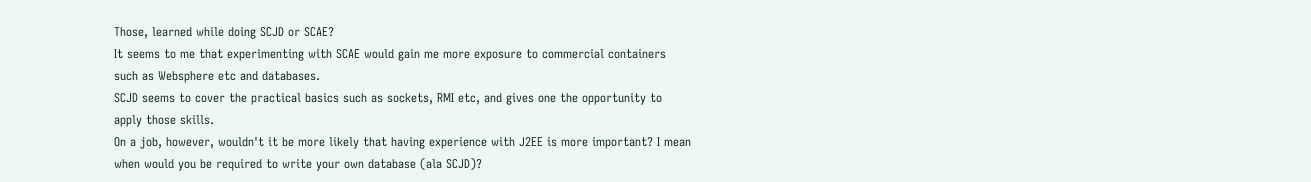Those, learned while doing SCJD or SCAE?
It seems to me that experimenting with SCAE would gain me more exposure to commercial containers such as Websphere etc and databases.
SCJD seems to cover the practical basics such as sockets, RMI etc, and gives one the opportunity to apply those skills.
On a job, however, wouldn't it be more likely that having experience with J2EE is more important? I mean when would you be required to write your own database (ala SCJD)?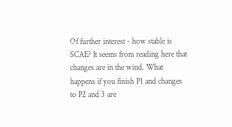Of further interest - how stable is SCAE? It seems from reading here that changes are in the wind. What happens if you finish P1 and changes to P2 and 3 are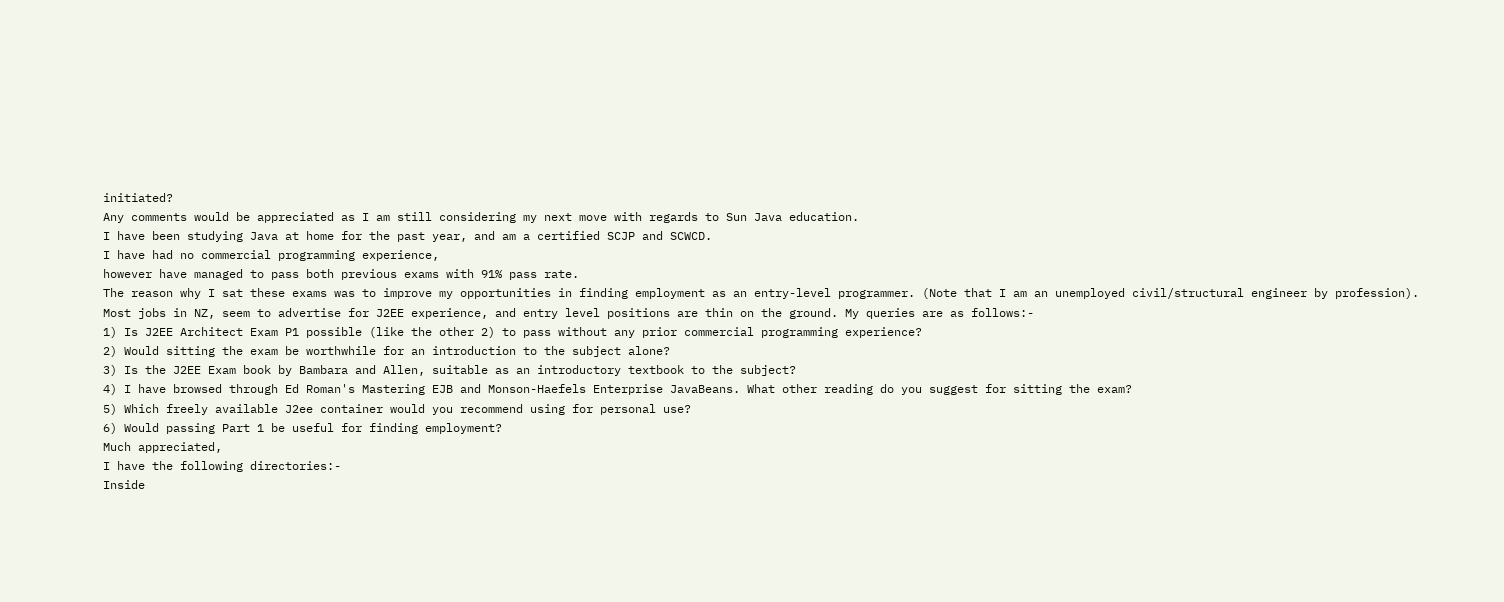initiated?
Any comments would be appreciated as I am still considering my next move with regards to Sun Java education.
I have been studying Java at home for the past year, and am a certified SCJP and SCWCD.
I have had no commercial programming experience,
however have managed to pass both previous exams with 91% pass rate.
The reason why I sat these exams was to improve my opportunities in finding employment as an entry-level programmer. (Note that I am an unemployed civil/structural engineer by profession).
Most jobs in NZ, seem to advertise for J2EE experience, and entry level positions are thin on the ground. My queries are as follows:-
1) Is J2EE Architect Exam P1 possible (like the other 2) to pass without any prior commercial programming experience?
2) Would sitting the exam be worthwhile for an introduction to the subject alone?
3) Is the J2EE Exam book by Bambara and Allen, suitable as an introductory textbook to the subject?
4) I have browsed through Ed Roman's Mastering EJB and Monson-Haefels Enterprise JavaBeans. What other reading do you suggest for sitting the exam?
5) Which freely available J2ee container would you recommend using for personal use?
6) Would passing Part 1 be useful for finding employment?
Much appreciated,
I have the following directories:-
Inside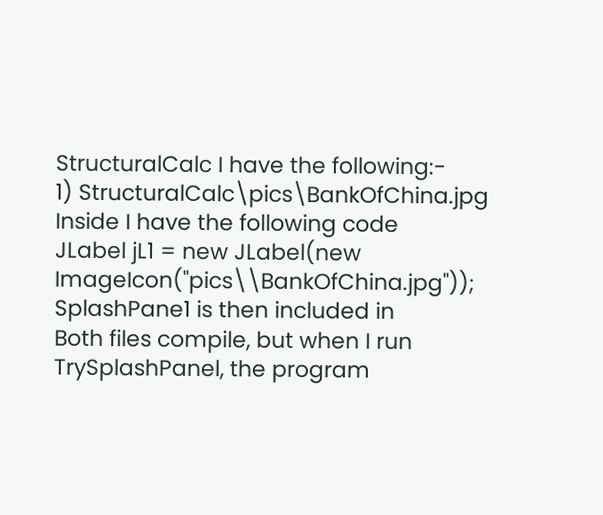StructuralCalc I have the following:-
1) StructuralCalc\pics\BankOfChina.jpg
Inside I have the following code
JLabel jL1 = new JLabel(new ImageIcon("pics\\BankOfChina.jpg"));
SplashPane1 is then included in
Both files compile, but when I run TrySplashPanel, the program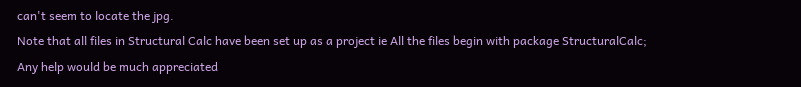can't seem to locate the jpg.
Note that all files in Structural Calc have been set up as a project ie All the files begin with package StructuralCalc;
Any help would be much appreciated